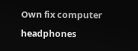Own fix computer headphones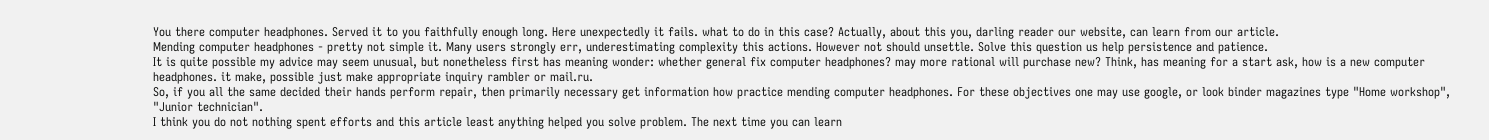You there computer headphones. Served it to you faithfully enough long. Here unexpectedly it fails. what to do in this case? Actually, about this you, darling reader our website, can learn from our article.
Mending computer headphones - pretty not simple it. Many users strongly err, underestimating complexity this actions. However not should unsettle. Solve this question us help persistence and patience.
It is quite possible my advice may seem unusual, but nonetheless first has meaning wonder: whether general fix computer headphones? may more rational will purchase new? Think, has meaning for a start ask, how is a new computer headphones. it make, possible just make appropriate inquiry rambler or mail.ru.
So, if you all the same decided their hands perform repair, then primarily necessary get information how practice mending computer headphones. For these objectives one may use google, or look binder magazines type "Home workshop", "Junior technician".
I think you do not nothing spent efforts and this article least anything helped you solve problem. The next time you can learn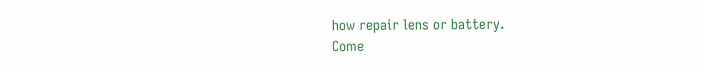how repair lens or battery.
Come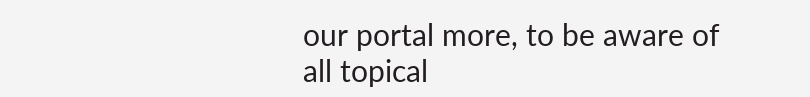our portal more, to be aware of all topical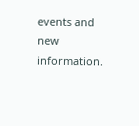events and new information.